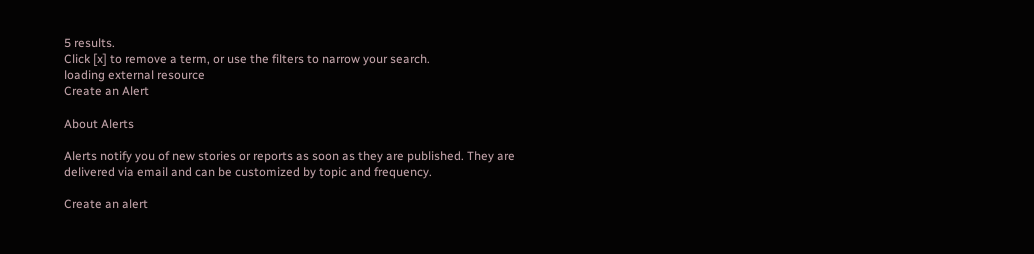5 results.
Click [x] to remove a term, or use the filters to narrow your search.
loading external resource
Create an Alert

About Alerts

Alerts notify you of new stories or reports as soon as they are published. They are delivered via email and can be customized by topic and frequency.

Create an alert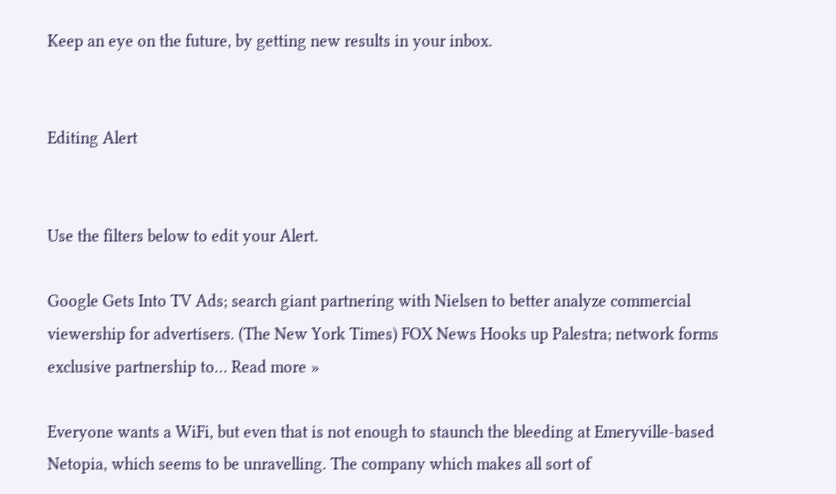Keep an eye on the future, by getting new results in your inbox.


Editing Alert


Use the filters below to edit your Alert.

Google Gets Into TV Ads; search giant partnering with Nielsen to better analyze commercial viewership for advertisers. (The New York Times) FOX News Hooks up Palestra; network forms exclusive partnership to… Read more »

Everyone wants a WiFi, but even that is not enough to staunch the bleeding at Emeryville-based Netopia, which seems to be unravelling. The company which makes all sort of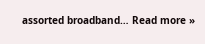assorted broadband… Read more »